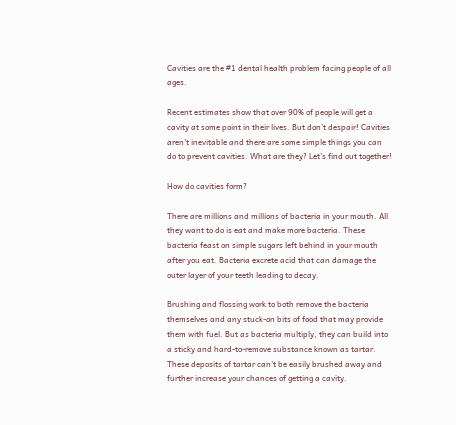Cavities are the #1 dental health problem facing people of all ages.

Recent estimates show that over 90% of people will get a cavity at some point in their lives. But don’t despair! Cavities aren’t inevitable and there are some simple things you can do to prevent cavities. What are they? Let’s find out together!

How do cavities form?

There are millions and millions of bacteria in your mouth. All they want to do is eat and make more bacteria. These bacteria feast on simple sugars left behind in your mouth after you eat. Bacteria excrete acid that can damage the outer layer of your teeth leading to decay.

Brushing and flossing work to both remove the bacteria themselves and any stuck-on bits of food that may provide them with fuel. But as bacteria multiply, they can build into a sticky and hard-to-remove substance known as tartar. These deposits of tartar can’t be easily brushed away and further increase your chances of getting a cavity.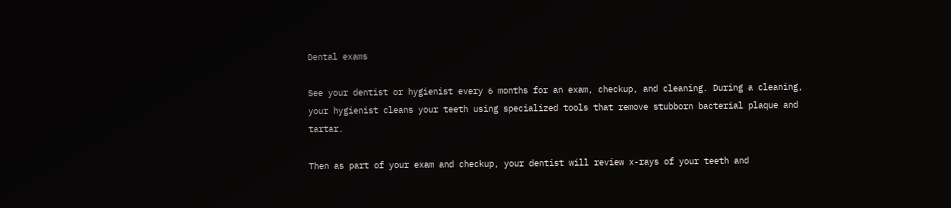Dental exams

See your dentist or hygienist every 6 months for an exam, checkup, and cleaning. During a cleaning, your hygienist cleans your teeth using specialized tools that remove stubborn bacterial plaque and tartar.

Then as part of your exam and checkup, your dentist will review x-rays of your teeth and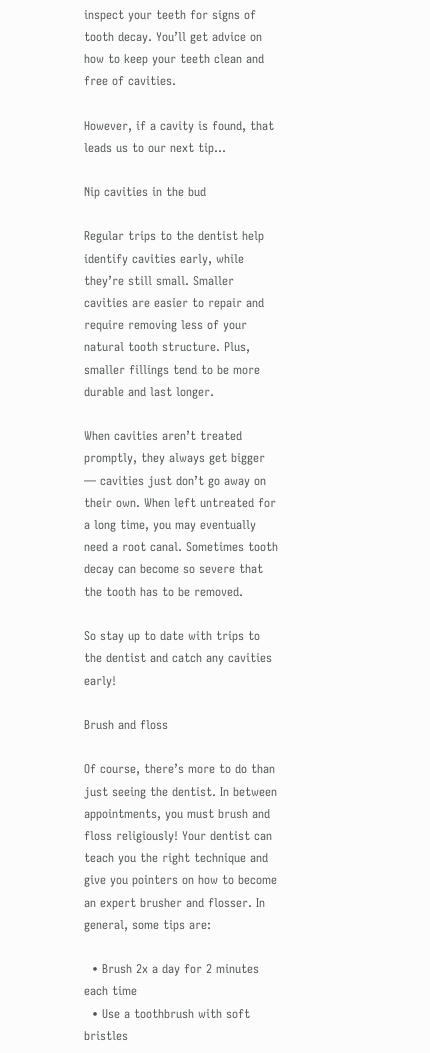inspect your teeth for signs of tooth decay. You’ll get advice on how to keep your teeth clean and free of cavities.

However, if a cavity is found, that leads us to our next tip…

Nip cavities in the bud

Regular trips to the dentist help identify cavities early, while they’re still small. Smaller cavities are easier to repair and require removing less of your natural tooth structure. Plus, smaller fillings tend to be more durable and last longer.

When cavities aren’t treated promptly, they always get bigger — cavities just don’t go away on their own. When left untreated for a long time, you may eventually need a root canal. Sometimes tooth decay can become so severe that the tooth has to be removed.

So stay up to date with trips to the dentist and catch any cavities early!

Brush and floss

Of course, there’s more to do than just seeing the dentist. In between appointments, you must brush and floss religiously! Your dentist can teach you the right technique and give you pointers on how to become an expert brusher and flosser. In general, some tips are:

  • Brush 2x a day for 2 minutes each time
  • Use a toothbrush with soft bristles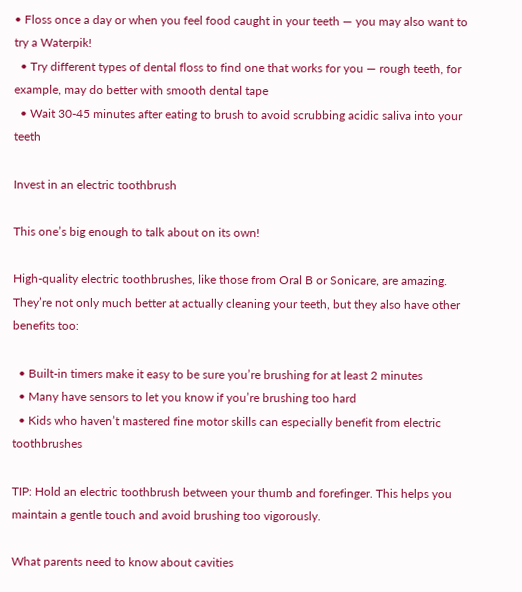• Floss once a day or when you feel food caught in your teeth — you may also want to try a Waterpik!
  • Try different types of dental floss to find one that works for you — rough teeth, for example, may do better with smooth dental tape
  • Wait 30-45 minutes after eating to brush to avoid scrubbing acidic saliva into your teeth

Invest in an electric toothbrush

This one’s big enough to talk about on its own!

High-quality electric toothbrushes, like those from Oral B or Sonicare, are amazing. They’re not only much better at actually cleaning your teeth, but they also have other benefits too:

  • Built-in timers make it easy to be sure you’re brushing for at least 2 minutes
  • Many have sensors to let you know if you’re brushing too hard
  • Kids who haven’t mastered fine motor skills can especially benefit from electric toothbrushes

TIP: Hold an electric toothbrush between your thumb and forefinger. This helps you maintain a gentle touch and avoid brushing too vigorously.

What parents need to know about cavities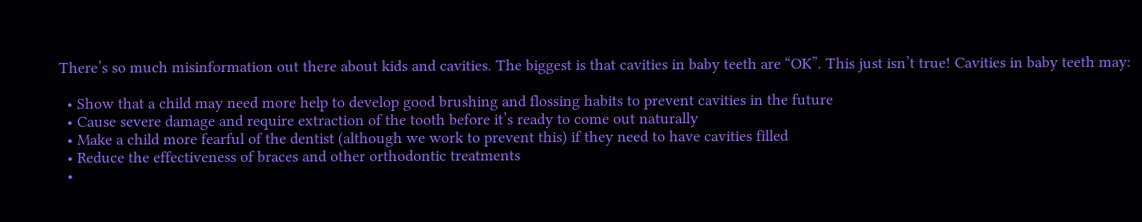There’s so much misinformation out there about kids and cavities. The biggest is that cavities in baby teeth are “OK”. This just isn’t true! Cavities in baby teeth may:

  • Show that a child may need more help to develop good brushing and flossing habits to prevent cavities in the future
  • Cause severe damage and require extraction of the tooth before it’s ready to come out naturally
  • Make a child more fearful of the dentist (although we work to prevent this) if they need to have cavities filled
  • Reduce the effectiveness of braces and other orthodontic treatments
  •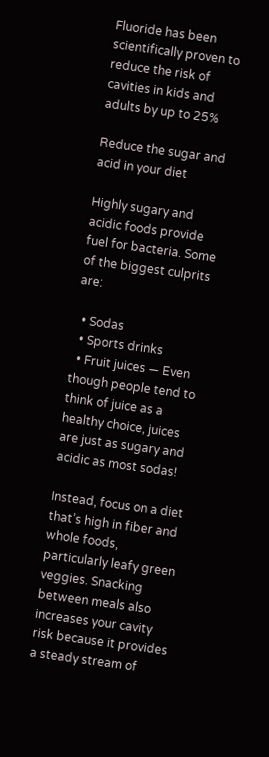Fluoride has been scientifically proven to reduce the risk of cavities in kids and adults by up to 25%

Reduce the sugar and acid in your diet

Highly sugary and acidic foods provide fuel for bacteria. Some of the biggest culprits are:

  • Sodas
  • Sports drinks
  • Fruit juices — Even though people tend to think of juice as a healthy choice, juices are just as sugary and acidic as most sodas!

Instead, focus on a diet that’s high in fiber and whole foods, particularly leafy green veggies. Snacking between meals also increases your cavity risk because it provides a steady stream of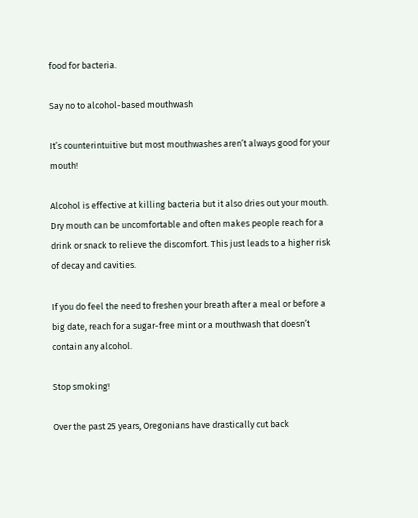food for bacteria.

Say no to alcohol-based mouthwash

It’s counterintuitive but most mouthwashes aren’t always good for your mouth!

Alcohol is effective at killing bacteria but it also dries out your mouth. Dry mouth can be uncomfortable and often makes people reach for a drink or snack to relieve the discomfort. This just leads to a higher risk of decay and cavities.

If you do feel the need to freshen your breath after a meal or before a big date, reach for a sugar-free mint or a mouthwash that doesn’t contain any alcohol.

Stop smoking!

Over the past 25 years, Oregonians have drastically cut back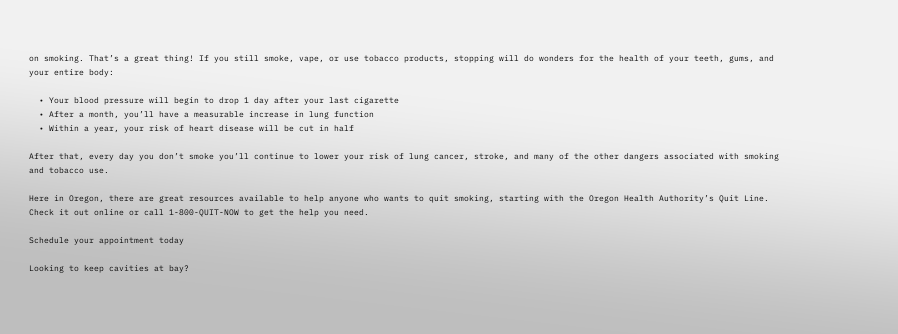on smoking. That’s a great thing! If you still smoke, vape, or use tobacco products, stopping will do wonders for the health of your teeth, gums, and your entire body:

  • Your blood pressure will begin to drop 1 day after your last cigarette
  • After a month, you’ll have a measurable increase in lung function
  • Within a year, your risk of heart disease will be cut in half

After that, every day you don’t smoke you’ll continue to lower your risk of lung cancer, stroke, and many of the other dangers associated with smoking and tobacco use.

Here in Oregon, there are great resources available to help anyone who wants to quit smoking, starting with the Oregon Health Authority’s Quit Line. Check it out online or call 1-800-QUIT-NOW to get the help you need.

Schedule your appointment today

Looking to keep cavities at bay?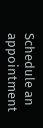Schedule an appointment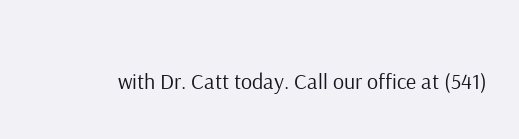with Dr. Catt today. Call our office at (541)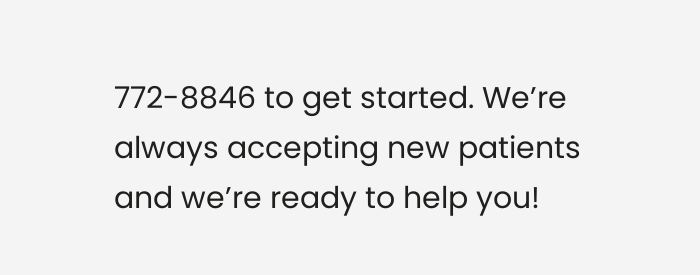772-8846 to get started. We’re always accepting new patients and we’re ready to help you!